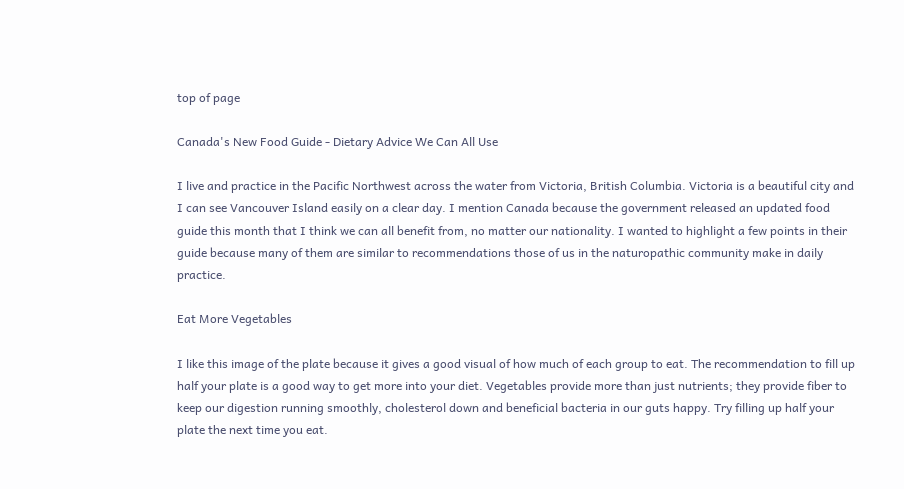top of page

Canada's New Food Guide - Dietary Advice We Can All Use

I live and practice in the Pacific Northwest across the water from Victoria, British Columbia. Victoria is a beautiful city and I can see Vancouver Island easily on a clear day. I mention Canada because the government released an updated food guide this month that I think we can all benefit from, no matter our nationality. I wanted to highlight a few points in their guide because many of them are similar to recommendations those of us in the naturopathic community make in daily practice.

Eat More Vegetables

I like this image of the plate because it gives a good visual of how much of each group to eat. The recommendation to fill up half your plate is a good way to get more into your diet. Vegetables provide more than just nutrients; they provide fiber to keep our digestion running smoothly, cholesterol down and beneficial bacteria in our guts happy. Try filling up half your plate the next time you eat.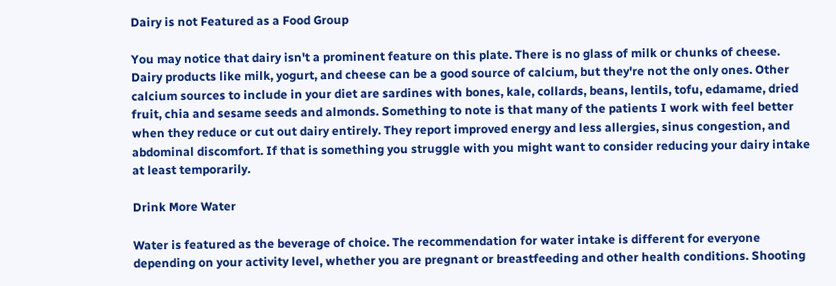Dairy is not Featured as a Food Group

You may notice that dairy isn't a prominent feature on this plate. There is no glass of milk or chunks of cheese. Dairy products like milk, yogurt, and cheese can be a good source of calcium, but they're not the only ones. Other calcium sources to include in your diet are sardines with bones, kale, collards, beans, lentils, tofu, edamame, dried fruit, chia and sesame seeds and almonds. Something to note is that many of the patients I work with feel better when they reduce or cut out dairy entirely. They report improved energy and less allergies, sinus congestion, and abdominal discomfort. If that is something you struggle with you might want to consider reducing your dairy intake at least temporarily.

Drink More Water

Water is featured as the beverage of choice. The recommendation for water intake is different for everyone depending on your activity level, whether you are pregnant or breastfeeding and other health conditions. Shooting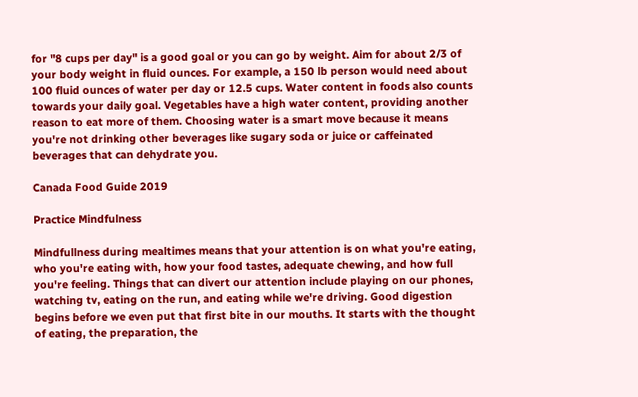for "8 cups per day" is a good goal or you can go by weight. Aim for about 2/3 of your body weight in fluid ounces. For example, a 150 lb person would need about 100 fluid ounces of water per day or 12.5 cups. Water content in foods also counts towards your daily goal. Vegetables have a high water content, providing another reason to eat more of them. Choosing water is a smart move because it means you're not drinking other beverages like sugary soda or juice or caffeinated beverages that can dehydrate you.

Canada Food Guide 2019

Practice Mindfulness

Mindfullness during mealtimes means that your attention is on what you're eating, who you're eating with, how your food tastes, adequate chewing, and how full you're feeling. Things that can divert our attention include playing on our phones, watching tv, eating on the run, and eating while we're driving. Good digestion begins before we even put that first bite in our mouths. It starts with the thought of eating, the preparation, the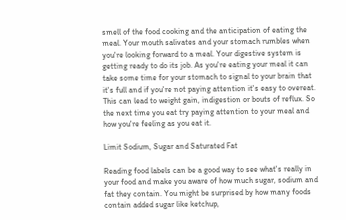smell of the food cooking and the anticipation of eating the meal. Your mouth salivates and your stomach rumbles when you're looking forward to a meal. Your digestive system is getting ready to do its job. As you're eating your meal it can take some time for your stomach to signal to your brain that it's full and if you're not paying attention it's easy to overeat. This can lead to weight gain, indigestion or bouts of reflux. So the next time you eat try paying attention to your meal and how you're feeling as you eat it.

Limit Sodium, Sugar and Saturated Fat

Reading food labels can be a good way to see what's really in your food and make you aware of how much sugar, sodium and fat they contain. You might be surprised by how many foods contain added sugar like ketchup,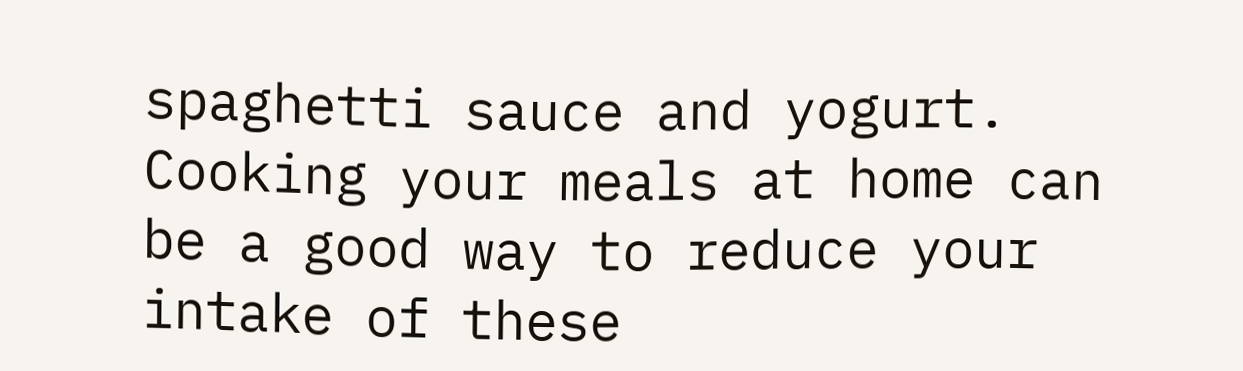spaghetti sauce and yogurt. Cooking your meals at home can be a good way to reduce your intake of these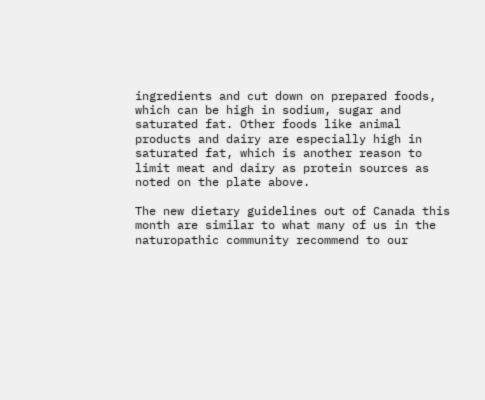ingredients and cut down on prepared foods, which can be high in sodium, sugar and saturated fat. Other foods like animal products and dairy are especially high in saturated fat, which is another reason to limit meat and dairy as protein sources as noted on the plate above.

The new dietary guidelines out of Canada this month are similar to what many of us in the naturopathic community recommend to our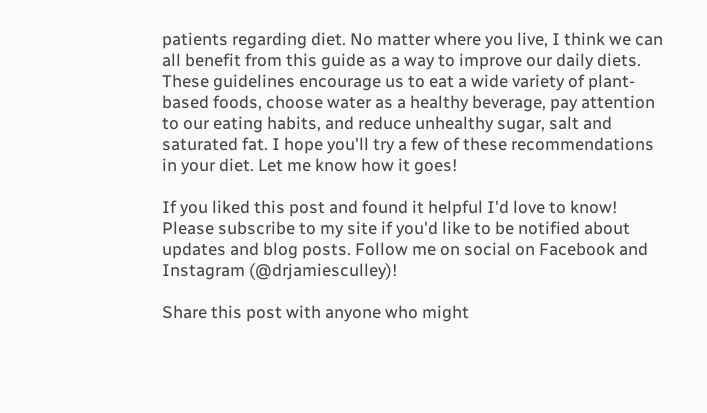patients regarding diet. No matter where you live, I think we can all benefit from this guide as a way to improve our daily diets. These guidelines encourage us to eat a wide variety of plant-based foods, choose water as a healthy beverage, pay attention to our eating habits, and reduce unhealthy sugar, salt and saturated fat. I hope you'll try a few of these recommendations in your diet. Let me know how it goes!

If you liked this post and found it helpful I'd love to know! Please subscribe to my site if you'd like to be notified about updates and blog posts. Follow me on social on Facebook and Instagram (@drjamiesculley)!

Share this post with anyone who might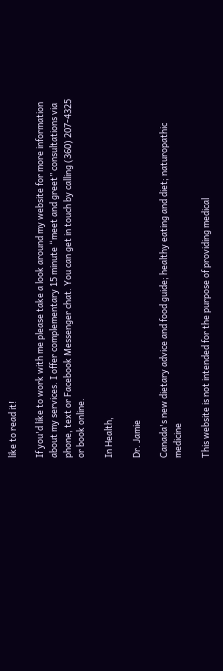like to read it!

If you'd like to work with me please take a look around my website for more information about my services. I offer complementary 15 minute “meet and greet” consultations via phone, text or Facebook Messenger chat. You can get in touch by calling (360) 207-4325 or book online.

In Health,

Dr. Jamie

Canada's new dietary advice and food guide; healthy eating and diet; naturopathic medicine

This website is not intended for the purpose of providing medical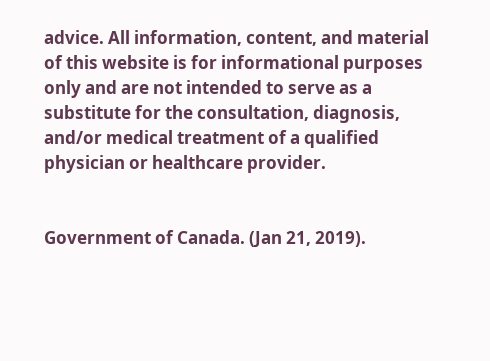advice. All information, content, and material of this website is for informational purposes only and are not intended to serve as a substitute for the consultation, diagnosis, and/or medical treatment of a qualified physician or healthcare provider.


Government of Canada. (Jan 21, 2019).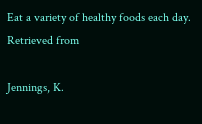Eat a variety of healthy foods each day. Retrieved from

Jennings, K.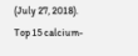(July 27, 2018). Top 15 calcium-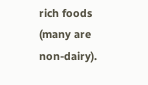rich foods (many are non-dairy).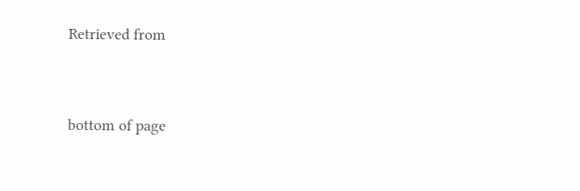Retrieved from


bottom of page